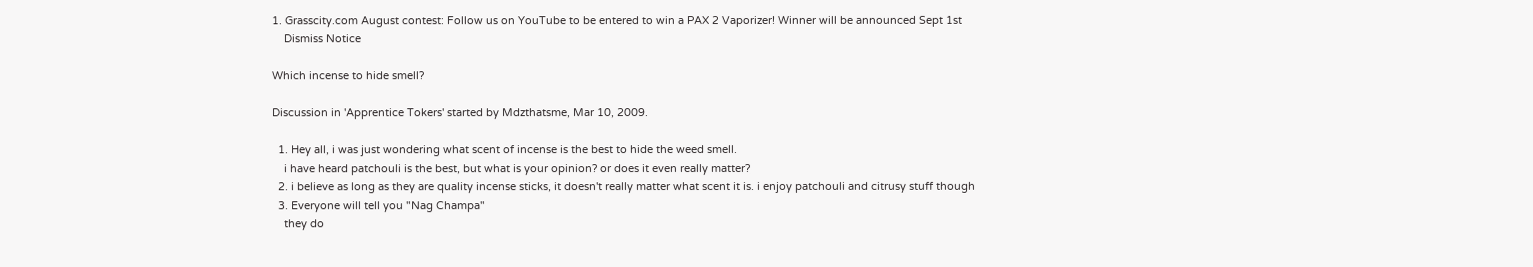1. Grasscity.com August contest: Follow us on YouTube to be entered to win a PAX 2 Vaporizer! Winner will be announced Sept 1st
    Dismiss Notice

Which incense to hide smell?

Discussion in 'Apprentice Tokers' started by Mdzthatsme, Mar 10, 2009.

  1. Hey all, i was just wondering what scent of incense is the best to hide the weed smell.
    i have heard patchouli is the best, but what is your opinion? or does it even really matter?
  2. i believe as long as they are quality incense sticks, it doesn't really matter what scent it is. i enjoy patchouli and citrusy stuff though
  3. Everyone will tell you "Nag Champa"
    they do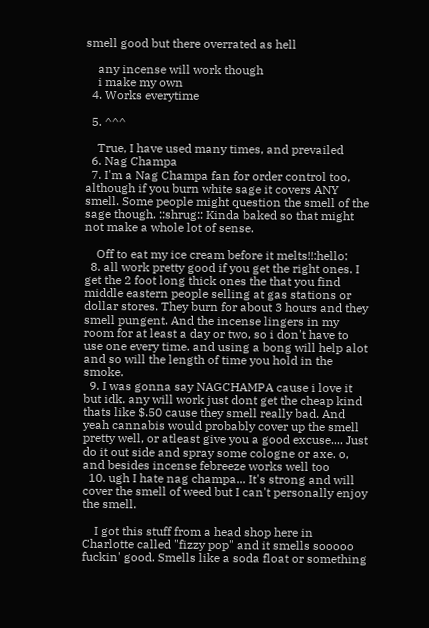smell good but there overrated as hell

    any incense will work though
    i make my own
  4. Works everytime

  5. ^^^

    True, I have used many times, and prevailed
  6. Nag Champa
  7. I'm a Nag Champa fan for order control too, although if you burn white sage it covers ANY smell. Some people might question the smell of the sage though. ::shrug:: Kinda baked so that might not make a whole lot of sense.

    Off to eat my ice cream before it melts!!:hello:
  8. all work pretty good if you get the right ones. I get the 2 foot long thick ones the that you find middle eastern people selling at gas stations or dollar stores. They burn for about 3 hours and they smell pungent. And the incense lingers in my room for at least a day or two, so i don't have to use one every time. and using a bong will help alot and so will the length of time you hold in the smoke.
  9. I was gonna say NAGCHAMPA cause i love it but idk. any will work just dont get the cheap kind thats like $.50 cause they smell really bad. And yeah cannabis would probably cover up the smell pretty well, or atleast give you a good excuse.... Just do it out side and spray some cologne or axe. o, and besides incense febreeze works well too
  10. ugh I hate nag champa... It's strong and will cover the smell of weed but I can't personally enjoy the smell.

    I got this stuff from a head shop here in Charlotte called "fizzy pop" and it smells sooooo fuckin' good. Smells like a soda float or something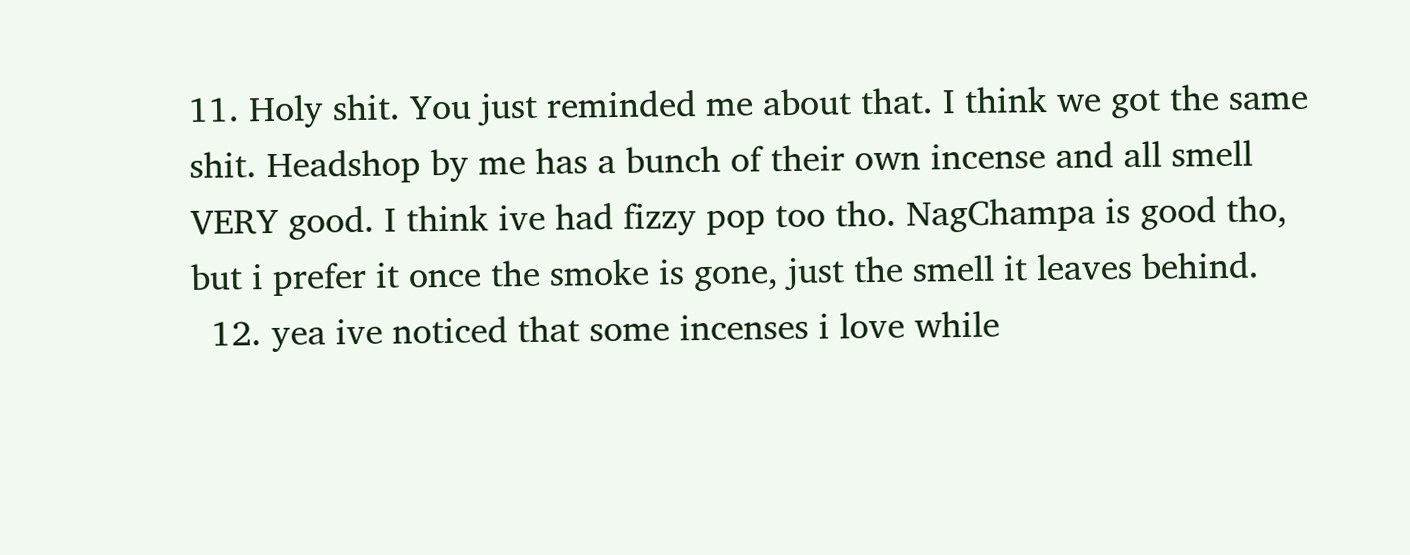11. Holy shit. You just reminded me about that. I think we got the same shit. Headshop by me has a bunch of their own incense and all smell VERY good. I think ive had fizzy pop too tho. NagChampa is good tho, but i prefer it once the smoke is gone, just the smell it leaves behind.
  12. yea ive noticed that some incenses i love while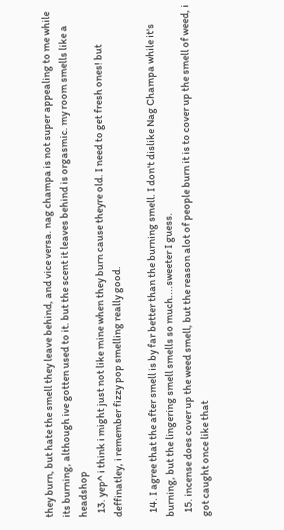they burn, but hate the smell they leave behind, and vice versa. nag champa is not super appealing to me while its burning, although ive gotten used to it. but the scent it leaves behind is orgasmic. my room smells like a headshop
  13. yep^ i think i might just not like mine when they burn cause theyre old. I need to get fresh ones! but deffinatley, i remember fizzy pop smelling really good.

  14. I agree that the after smell is by far better than the burning smell. I don't dislike Nag Champa while it's burning, but the lingering smell smells so much....sweeter I guess.
  15. incense does cover up the weed smell, but the reason alot of people burn it is to cover up the smell of weed, i got caught once like that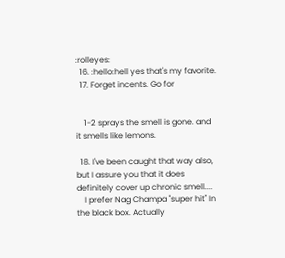:rolleyes:
  16. :hello:hell yes that's my favorite.
  17. Forget incents. Go for


    1-2 sprays the smell is gone. and it smells like lemons.

  18. I've been caught that way also, but I assure you that it does definitely cover up chronic smell....
    I prefer Nag Champa "super hit" In the black box. Actually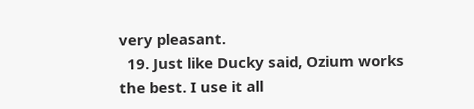very pleasant.
  19. Just like Ducky said, Ozium works the best. I use it all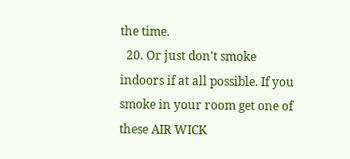the time.
  20. Or just don't smoke indoors if at all possible. If you smoke in your room get one of these AIR WICK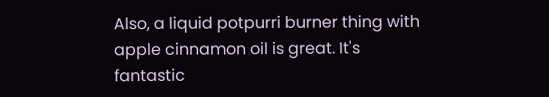Also, a liquid potpurri burner thing with apple cinnamon oil is great. It's fantastic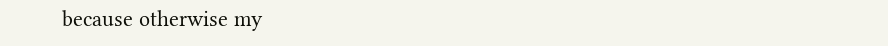because otherwise my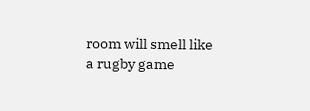room will smell like a rugby game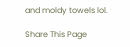and moldy towels lol.

Share This Page